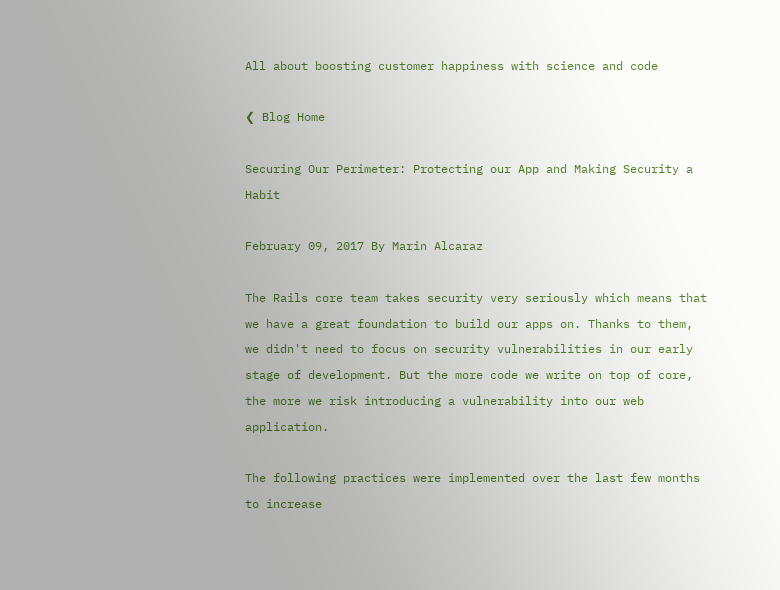All about boosting customer happiness with science and code

❮ Blog Home

Securing Our Perimeter: Protecting our App and Making Security a Habit

February 09, 2017 By Marin Alcaraz

The Rails core team takes security very seriously which means that we have a great foundation to build our apps on. Thanks to them, we didn't need to focus on security vulnerabilities in our early stage of development. But the more code we write on top of core, the more we risk introducing a vulnerability into our web application.

The following practices were implemented over the last few months to increase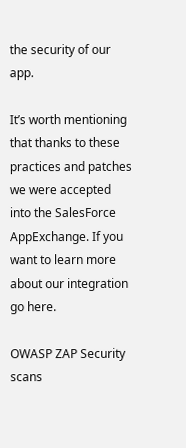the security of our app.

It’s worth mentioning that thanks to these practices and patches we were accepted into the SalesForce AppExchange. If you want to learn more about our integration go here.

OWASP ZAP Security scans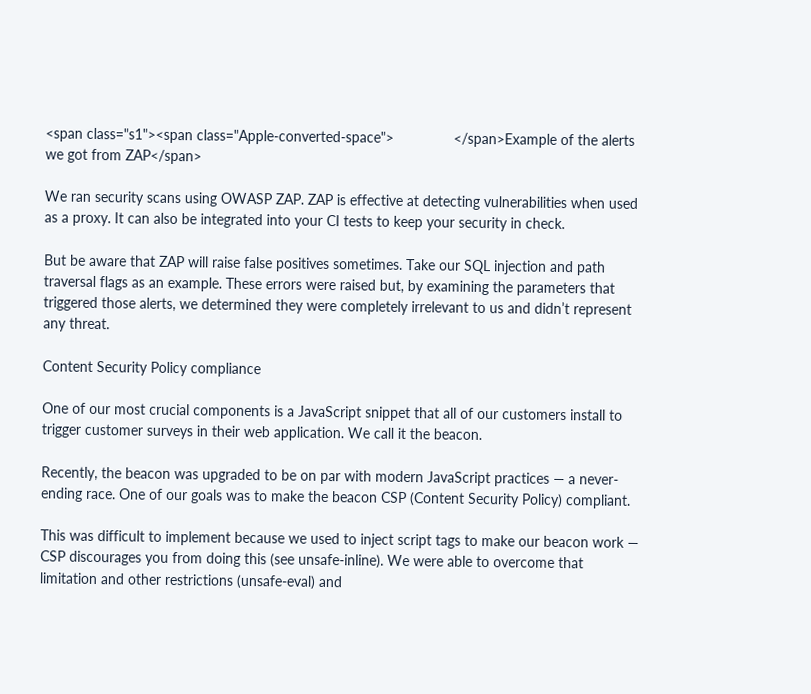<span class="s1"><span class="Apple-converted-space">               </span>Example of the alerts we got from ZAP</span>

We ran security scans using OWASP ZAP. ZAP is effective at detecting vulnerabilities when used as a proxy. It can also be integrated into your CI tests to keep your security in check.

But be aware that ZAP will raise false positives sometimes. Take our SQL injection and path traversal flags as an example. These errors were raised but, by examining the parameters that triggered those alerts, we determined they were completely irrelevant to us and didn’t represent any threat.

Content Security Policy compliance

One of our most crucial components is a JavaScript snippet that all of our customers install to trigger customer surveys in their web application. We call it the beacon.

Recently, the beacon was upgraded to be on par with modern JavaScript practices — a never-ending race. One of our goals was to make the beacon CSP (Content Security Policy) compliant.

This was difficult to implement because we used to inject script tags to make our beacon work — CSP discourages you from doing this (see unsafe-inline). We were able to overcome that limitation and other restrictions (unsafe-eval) and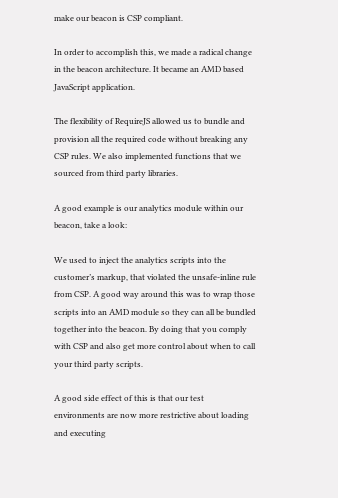make our beacon is CSP compliant.

In order to accomplish this, we made a radical change in the beacon architecture. It became an AMD based JavaScript application.

The flexibility of RequireJS allowed us to bundle and provision all the required code without breaking any CSP rules. We also implemented functions that we sourced from third party libraries.

A good example is our analytics module within our beacon, take a look:

We used to inject the analytics scripts into the customer’s markup, that violated the unsafe-inline rule from CSP. A good way around this was to wrap those scripts into an AMD module so they can all be bundled together into the beacon. By doing that you comply with CSP and also get more control about when to call your third party scripts.

A good side effect of this is that our test environments are now more restrictive about loading and executing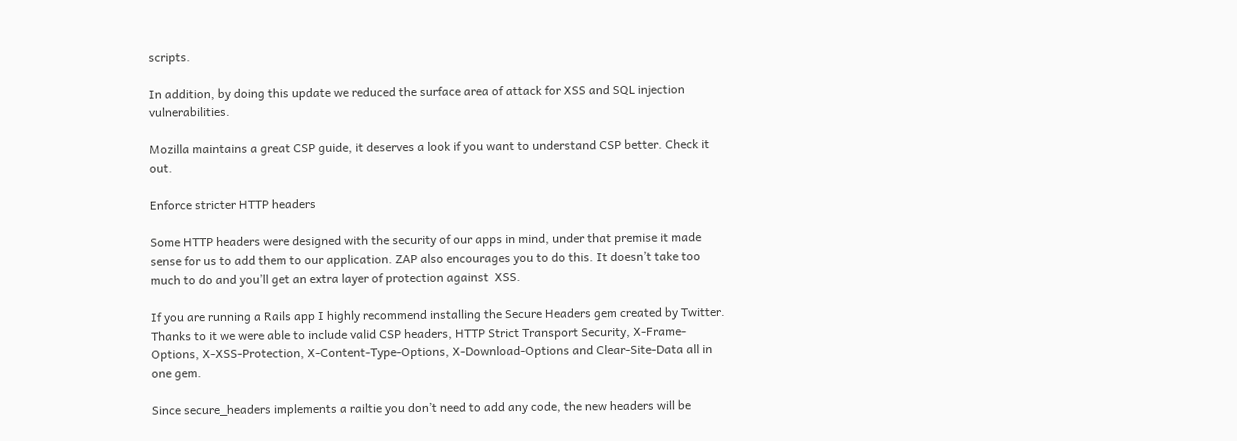scripts.

In addition, by doing this update we reduced the surface area of attack for XSS and SQL injection vulnerabilities.

Mozilla maintains a great CSP guide, it deserves a look if you want to understand CSP better. Check it out.

Enforce stricter HTTP headers

Some HTTP headers were designed with the security of our apps in mind, under that premise it made sense for us to add them to our application. ZAP also encourages you to do this. It doesn’t take too much to do and you’ll get an extra layer of protection against  XSS.

If you are running a Rails app I highly recommend installing the Secure Headers gem created by Twitter. Thanks to it we were able to include valid CSP headers, HTTP Strict Transport Security, X-Frame-Options, X-XSS-Protection, X-Content-Type-Options, X-Download-Options and Clear-Site-Data all in one gem.

Since secure_headers implements a railtie you don’t need to add any code, the new headers will be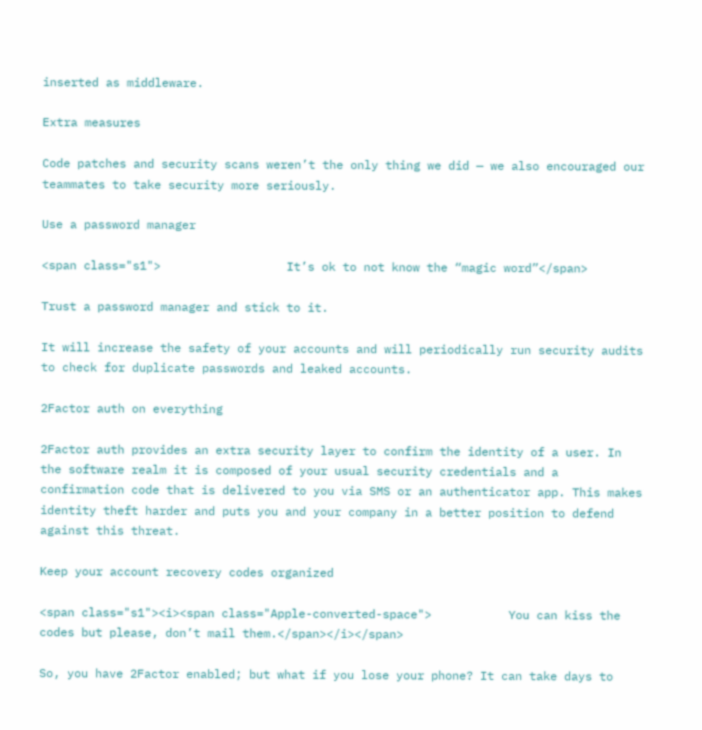inserted as middleware.

Extra measures

Code patches and security scans weren’t the only thing we did — we also encouraged our teammates to take security more seriously.

Use a password manager

<span class="s1">                  It’s ok to not know the “magic word”</span>

Trust a password manager and stick to it.

It will increase the safety of your accounts and will periodically run security audits to check for duplicate passwords and leaked accounts.

2Factor auth on everything

2Factor auth provides an extra security layer to confirm the identity of a user. In the software realm it is composed of your usual security credentials and a confirmation code that is delivered to you via SMS or an authenticator app. This makes identity theft harder and puts you and your company in a better position to defend against this threat.

Keep your account recovery codes organized

<span class="s1"><i><span class="Apple-converted-space">           You can kiss the codes but please, don’t mail them.</span></i></span>

So, you have 2Factor enabled; but what if you lose your phone? It can take days to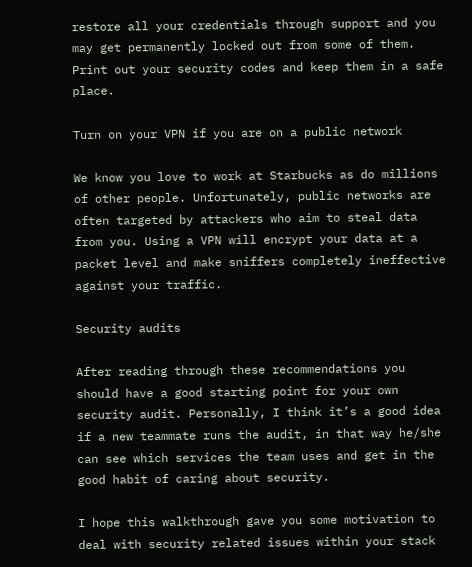restore all your credentials through support and you may get permanently locked out from some of them. Print out your security codes and keep them in a safe place.

Turn on your VPN if you are on a public network

We know you love to work at Starbucks as do millions of other people. Unfortunately, public networks are often targeted by attackers who aim to steal data from you. Using a VPN will encrypt your data at a packet level and make sniffers completely ineffective against your traffic.

Security audits

After reading through these recommendations you should have a good starting point for your own security audit. Personally, I think it’s a good idea if a new teammate runs the audit, in that way he/she can see which services the team uses and get in the good habit of caring about security.

I hope this walkthrough gave you some motivation to deal with security related issues within your stack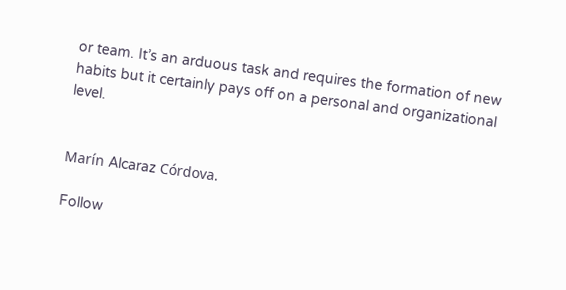or team. It’s an arduous task and requires the formation of new habits but it certainly pays off on a personal and organizational level.


Marín Alcaraz Córdova.

Follow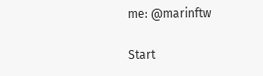me: @marinftw

Start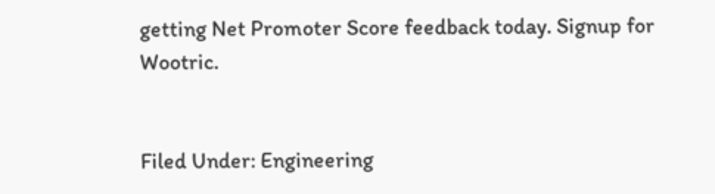getting Net Promoter Score feedback today. Signup for Wootric.


Filed Under: Engineering